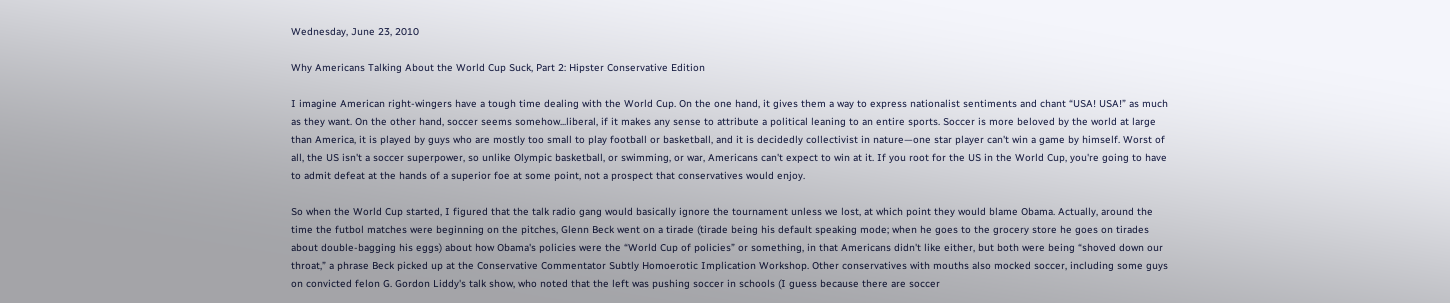Wednesday, June 23, 2010

Why Americans Talking About the World Cup Suck, Part 2: Hipster Conservative Edition

I imagine American right-wingers have a tough time dealing with the World Cup. On the one hand, it gives them a way to express nationalist sentiments and chant “USA! USA!” as much as they want. On the other hand, soccer seems somehow...liberal, if it makes any sense to attribute a political leaning to an entire sports. Soccer is more beloved by the world at large than America, it is played by guys who are mostly too small to play football or basketball, and it is decidedly collectivist in nature—one star player can't win a game by himself. Worst of all, the US isn't a soccer superpower, so unlike Olympic basketball, or swimming, or war, Americans can't expect to win at it. If you root for the US in the World Cup, you're going to have to admit defeat at the hands of a superior foe at some point, not a prospect that conservatives would enjoy.

So when the World Cup started, I figured that the talk radio gang would basically ignore the tournament unless we lost, at which point they would blame Obama. Actually, around the time the futbol matches were beginning on the pitches, Glenn Beck went on a tirade (tirade being his default speaking mode; when he goes to the grocery store he goes on tirades about double-bagging his eggs) about how Obama's policies were the “World Cup of policies” or something, in that Americans didn't like either, but both were being “shoved down our throat,” a phrase Beck picked up at the Conservative Commentator Subtly Homoerotic Implication Workshop. Other conservatives with mouths also mocked soccer, including some guys on convicted felon G. Gordon Liddy's talk show, who noted that the left was pushing soccer in schools (I guess because there are soccer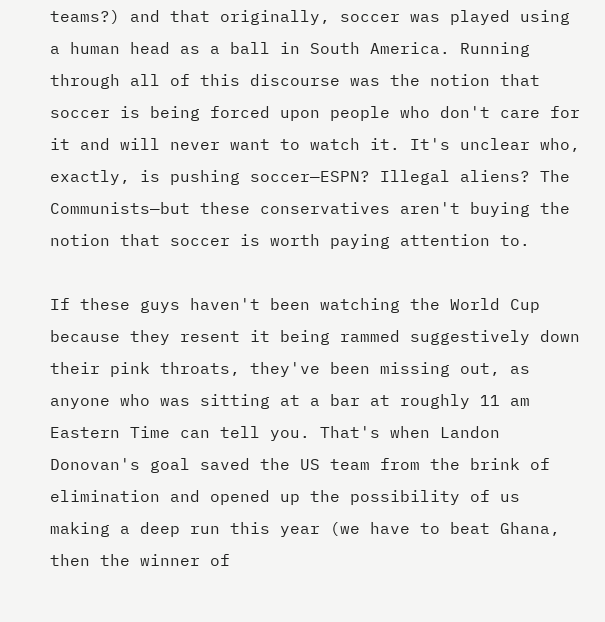teams?) and that originally, soccer was played using a human head as a ball in South America. Running through all of this discourse was the notion that soccer is being forced upon people who don't care for it and will never want to watch it. It's unclear who, exactly, is pushing soccer—ESPN? Illegal aliens? The Communists—but these conservatives aren't buying the notion that soccer is worth paying attention to.

If these guys haven't been watching the World Cup because they resent it being rammed suggestively down their pink throats, they've been missing out, as anyone who was sitting at a bar at roughly 11 am Eastern Time can tell you. That's when Landon Donovan's goal saved the US team from the brink of elimination and opened up the possibility of us making a deep run this year (we have to beat Ghana, then the winner of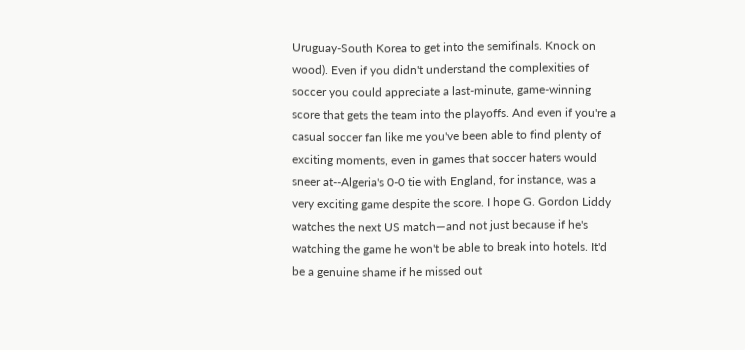Uruguay-South Korea to get into the semifinals. Knock on wood). Even if you didn't understand the complexities of soccer you could appreciate a last-minute, game-winning score that gets the team into the playoffs. And even if you're a casual soccer fan like me you've been able to find plenty of exciting moments, even in games that soccer haters would sneer at--Algeria's 0-0 tie with England, for instance, was a very exciting game despite the score. I hope G. Gordon Liddy watches the next US match—and not just because if he's watching the game he won't be able to break into hotels. It'd be a genuine shame if he missed out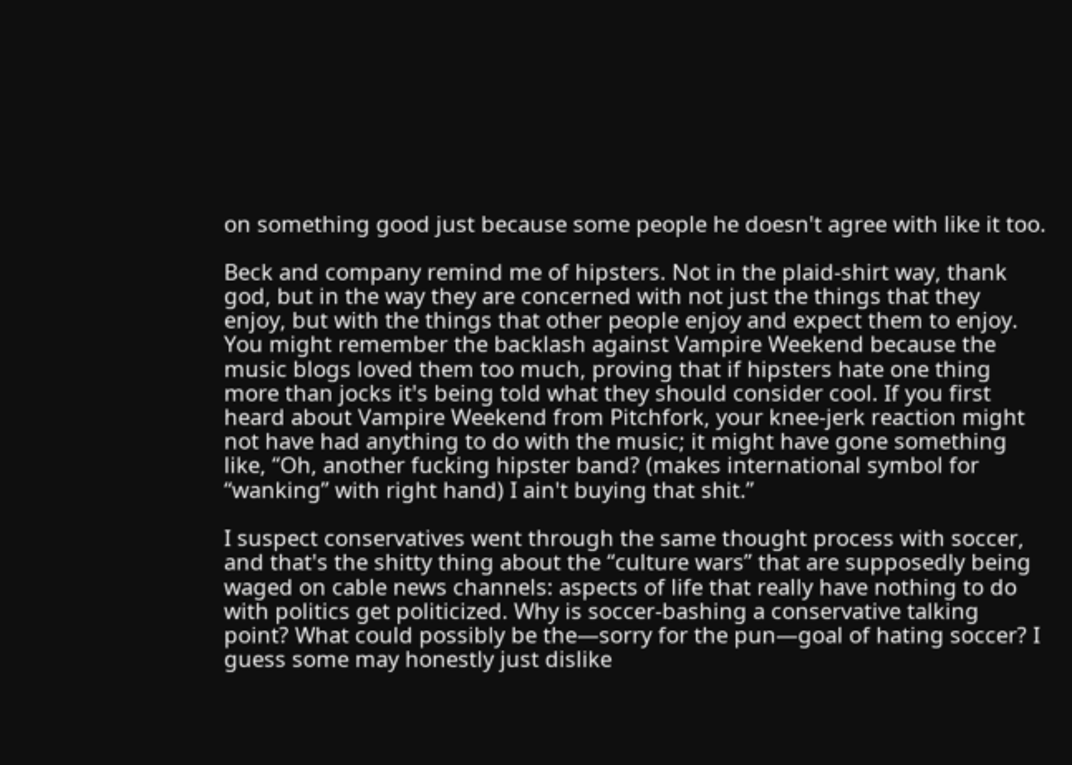on something good just because some people he doesn't agree with like it too.

Beck and company remind me of hipsters. Not in the plaid-shirt way, thank god, but in the way they are concerned with not just the things that they enjoy, but with the things that other people enjoy and expect them to enjoy. You might remember the backlash against Vampire Weekend because the music blogs loved them too much, proving that if hipsters hate one thing more than jocks it's being told what they should consider cool. If you first heard about Vampire Weekend from Pitchfork, your knee-jerk reaction might not have had anything to do with the music; it might have gone something like, “Oh, another fucking hipster band? (makes international symbol for “wanking” with right hand) I ain't buying that shit.”

I suspect conservatives went through the same thought process with soccer, and that's the shitty thing about the “culture wars” that are supposedly being waged on cable news channels: aspects of life that really have nothing to do with politics get politicized. Why is soccer-bashing a conservative talking point? What could possibly be the—sorry for the pun—goal of hating soccer? I guess some may honestly just dislike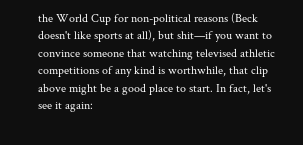the World Cup for non-political reasons (Beck doesn't like sports at all), but shit—if you want to convince someone that watching televised athletic competitions of any kind is worthwhile, that clip above might be a good place to start. In fact, let's see it again: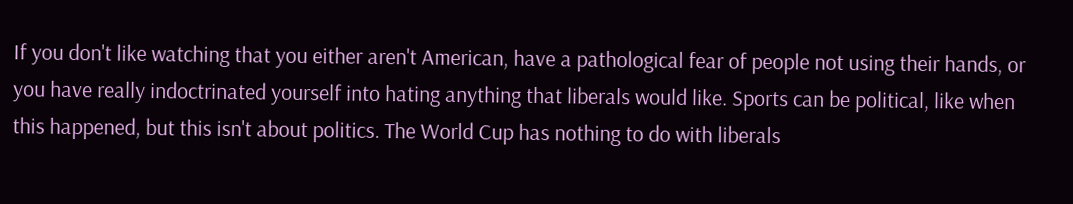If you don't like watching that you either aren't American, have a pathological fear of people not using their hands, or you have really indoctrinated yourself into hating anything that liberals would like. Sports can be political, like when this happened, but this isn't about politics. The World Cup has nothing to do with liberals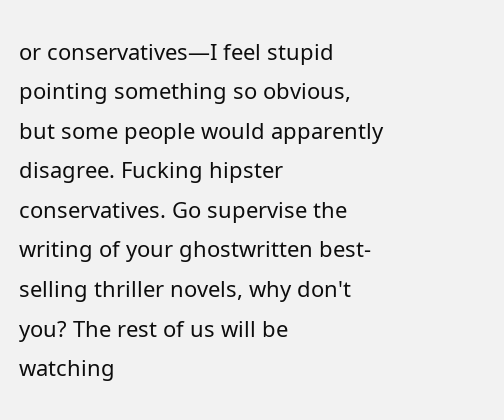or conservatives—I feel stupid pointing something so obvious, but some people would apparently disagree. Fucking hipster conservatives. Go supervise the writing of your ghostwritten best-selling thriller novels, why don't you? The rest of us will be watching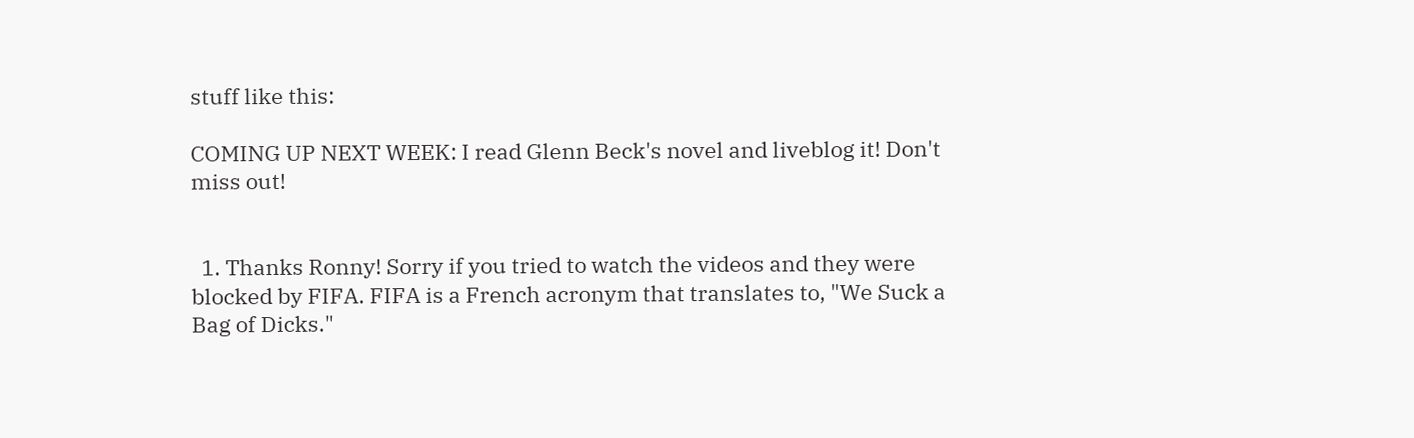stuff like this:

COMING UP NEXT WEEK: I read Glenn Beck's novel and liveblog it! Don't miss out!


  1. Thanks Ronny! Sorry if you tried to watch the videos and they were blocked by FIFA. FIFA is a French acronym that translates to, "We Suck a Bag of Dicks."